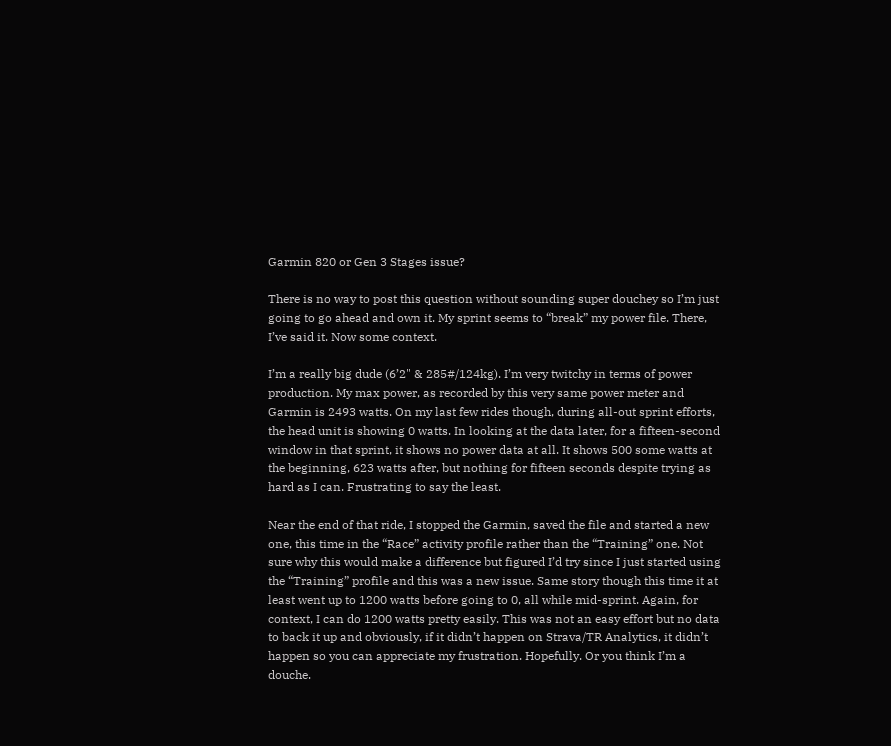Garmin 820 or Gen 3 Stages issue?

There is no way to post this question without sounding super douchey so I’m just going to go ahead and own it. My sprint seems to “break” my power file. There, I’ve said it. Now some context.

I’m a really big dude (6’2" & 285#/124kg). I’m very twitchy in terms of power production. My max power, as recorded by this very same power meter and Garmin is 2493 watts. On my last few rides though, during all-out sprint efforts, the head unit is showing 0 watts. In looking at the data later, for a fifteen-second window in that sprint, it shows no power data at all. It shows 500 some watts at the beginning, 623 watts after, but nothing for fifteen seconds despite trying as hard as I can. Frustrating to say the least.

Near the end of that ride, I stopped the Garmin, saved the file and started a new one, this time in the “Race” activity profile rather than the “Training” one. Not sure why this would make a difference but figured I’d try since I just started using the “Training” profile and this was a new issue. Same story though this time it at least went up to 1200 watts before going to 0, all while mid-sprint. Again, for context, I can do 1200 watts pretty easily. This was not an easy effort but no data to back it up and obviously, if it didn’t happen on Strava/TR Analytics, it didn’t happen so you can appreciate my frustration. Hopefully. Or you think I’m a douche.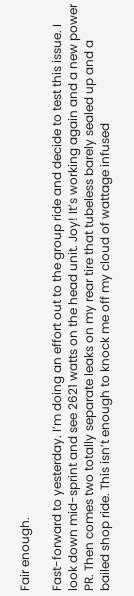Fair enough.

Fast-forward to yesterday. I’m doing an effort out to the group ride and decide to test this issue. I look down mid-sprint and see 2621 watts on the head unit. Joy! It’s working again and a new power PR. Then comes two totally separate leaks on my rear tire that tubeless barely sealed up and a bailed shop ride. This isn’t enough to knock me off my cloud of wattage infused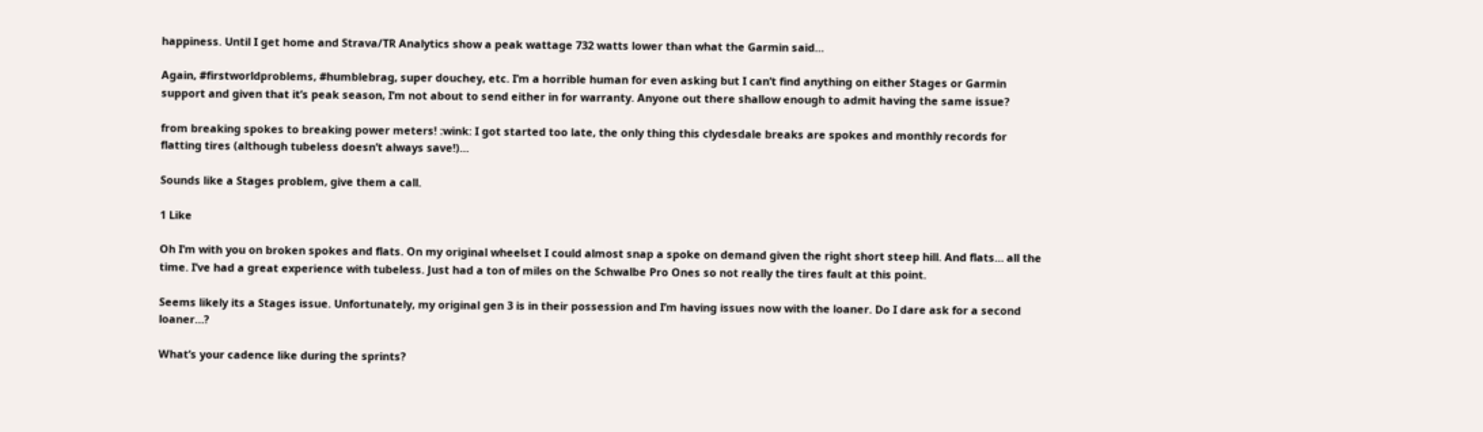happiness. Until I get home and Strava/TR Analytics show a peak wattage 732 watts lower than what the Garmin said…

Again, #firstworldproblems, #humblebrag, super douchey, etc. I’m a horrible human for even asking but I can’t find anything on either Stages or Garmin support and given that it’s peak season, I’m not about to send either in for warranty. Anyone out there shallow enough to admit having the same issue?

from breaking spokes to breaking power meters! :wink: I got started too late, the only thing this clydesdale breaks are spokes and monthly records for flatting tires (although tubeless doesn’t always save!)…

Sounds like a Stages problem, give them a call.

1 Like

Oh I’m with you on broken spokes and flats. On my original wheelset I could almost snap a spoke on demand given the right short steep hill. And flats… all the time. I’ve had a great experience with tubeless. Just had a ton of miles on the Schwalbe Pro Ones so not really the tires fault at this point.

Seems likely its a Stages issue. Unfortunately, my original gen 3 is in their possession and I’m having issues now with the loaner. Do I dare ask for a second loaner…?

What’s your cadence like during the sprints?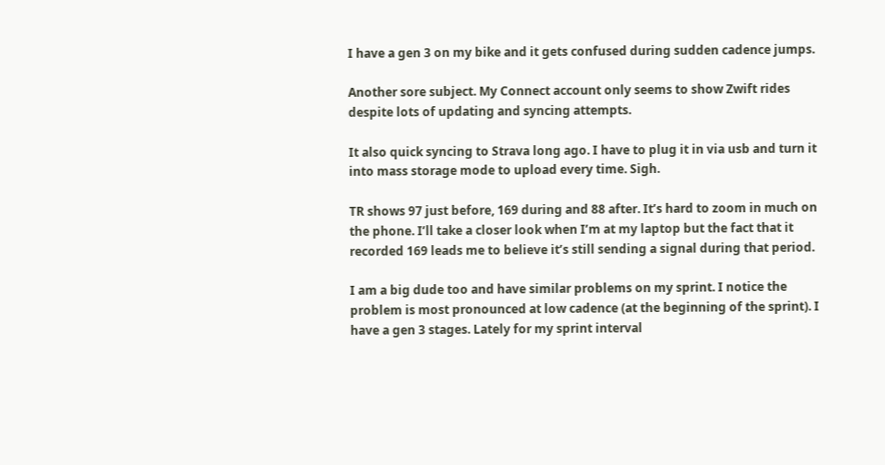I have a gen 3 on my bike and it gets confused during sudden cadence jumps.

Another sore subject. My Connect account only seems to show Zwift rides despite lots of updating and syncing attempts.

It also quick syncing to Strava long ago. I have to plug it in via usb and turn it into mass storage mode to upload every time. Sigh.

TR shows 97 just before, 169 during and 88 after. It’s hard to zoom in much on the phone. I’ll take a closer look when I’m at my laptop but the fact that it recorded 169 leads me to believe it’s still sending a signal during that period.

I am a big dude too and have similar problems on my sprint. I notice the problem is most pronounced at low cadence (at the beginning of the sprint). I have a gen 3 stages. Lately for my sprint interval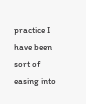practice I have been sort of easing into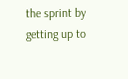the sprint by getting up to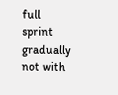full sprint gradually not with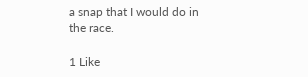a snap that I would do in the race.

1 Like